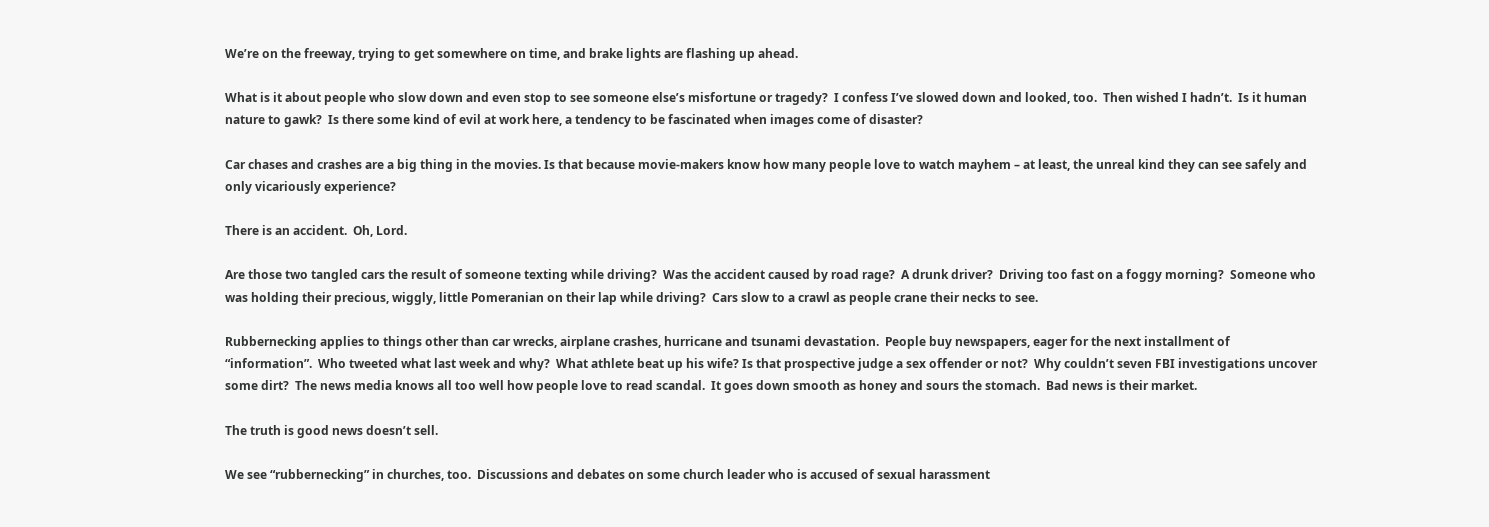We’re on the freeway, trying to get somewhere on time, and brake lights are flashing up ahead.

What is it about people who slow down and even stop to see someone else’s misfortune or tragedy?  I confess I’ve slowed down and looked, too.  Then wished I hadn’t.  Is it human nature to gawk?  Is there some kind of evil at work here, a tendency to be fascinated when images come of disaster?

Car chases and crashes are a big thing in the movies. Is that because movie-makers know how many people love to watch mayhem – at least, the unreal kind they can see safely and only vicariously experience?

There is an accident.  Oh, Lord.

Are those two tangled cars the result of someone texting while driving?  Was the accident caused by road rage?  A drunk driver?  Driving too fast on a foggy morning?  Someone who was holding their precious, wiggly, little Pomeranian on their lap while driving?  Cars slow to a crawl as people crane their necks to see.

Rubbernecking applies to things other than car wrecks, airplane crashes, hurricane and tsunami devastation.  People buy newspapers, eager for the next installment of “information”.  Who tweeted what last week and why?  What athlete beat up his wife? Is that prospective judge a sex offender or not?  Why couldn’t seven FBI investigations uncover some dirt?  The news media knows all too well how people love to read scandal.  It goes down smooth as honey and sours the stomach.  Bad news is their market.

The truth is good news doesn’t sell.

We see “rubbernecking” in churches, too.  Discussions and debates on some church leader who is accused of sexual harassment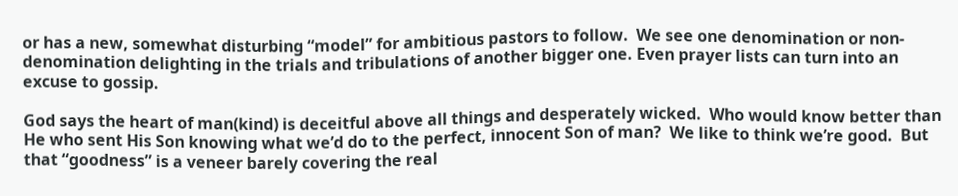or has a new, somewhat disturbing “model” for ambitious pastors to follow.  We see one denomination or non-denomination delighting in the trials and tribulations of another bigger one. Even prayer lists can turn into an excuse to gossip.

God says the heart of man(kind) is deceitful above all things and desperately wicked.  Who would know better than He who sent His Son knowing what we’d do to the perfect, innocent Son of man?  We like to think we’re good.  But that “goodness” is a veneer barely covering the real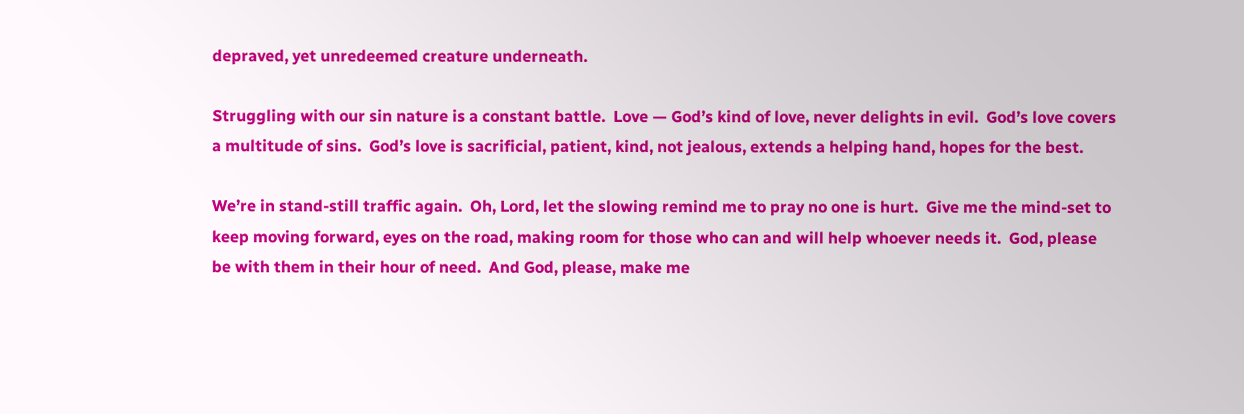depraved, yet unredeemed creature underneath.

Struggling with our sin nature is a constant battle.  Love — God’s kind of love, never delights in evil.  God’s love covers a multitude of sins.  God’s love is sacrificial, patient, kind, not jealous, extends a helping hand, hopes for the best.

We’re in stand-still traffic again.  Oh, Lord, let the slowing remind me to pray no one is hurt.  Give me the mind-set to keep moving forward, eyes on the road, making room for those who can and will help whoever needs it.  God, please be with them in their hour of need.  And God, please, make me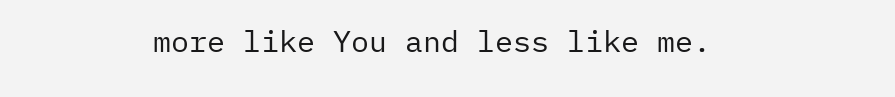more like You and less like me.